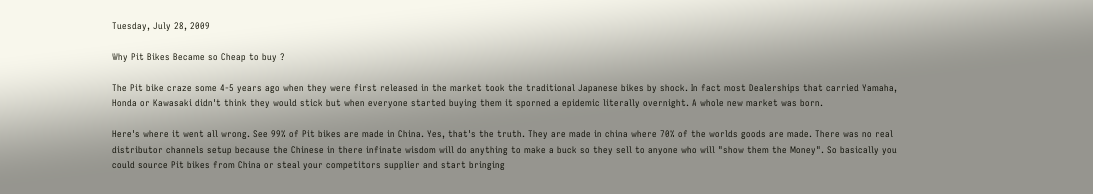Tuesday, July 28, 2009

Why Pit Bikes Became so Cheap to buy ?

The Pit bike craze some 4-5 years ago when they were first released in the market took the traditional Japanese bikes by shock. In fact most Dealerships that carried Yamaha, Honda or Kawasaki didn't think they would stick but when everyone started buying them it sporned a epidemic literally overnight. A whole new market was born.

Here's where it went all wrong. See 99% of Pit bikes are made in China. Yes, that's the truth. They are made in china where 70% of the worlds goods are made. There was no real distributor channels setup because the Chinese in there infinate wisdom will do anything to make a buck so they sell to anyone who will "show them the Money". So basically you could source Pit bikes from China or steal your competitors supplier and start bringing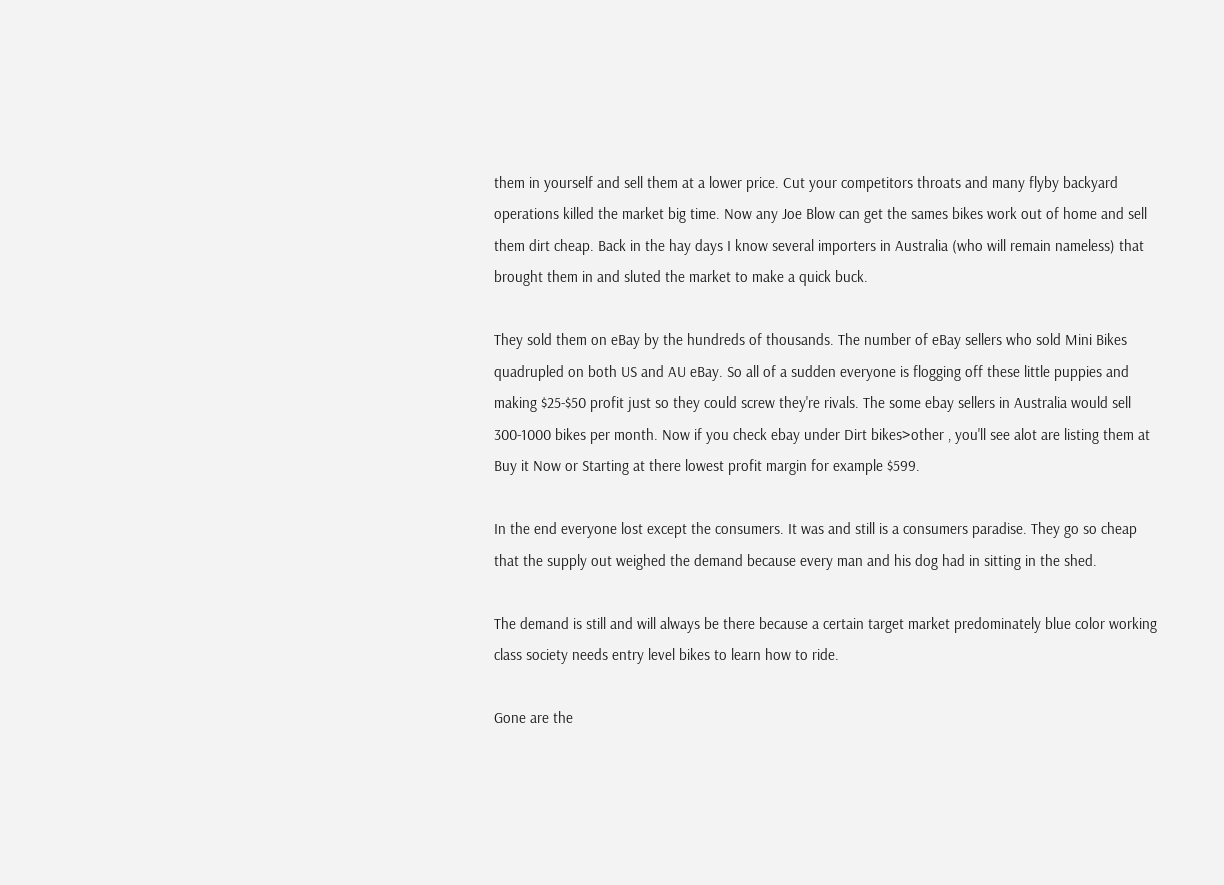them in yourself and sell them at a lower price. Cut your competitors throats and many flyby backyard operations killed the market big time. Now any Joe Blow can get the sames bikes work out of home and sell them dirt cheap. Back in the hay days I know several importers in Australia (who will remain nameless) that brought them in and sluted the market to make a quick buck.

They sold them on eBay by the hundreds of thousands. The number of eBay sellers who sold Mini Bikes quadrupled on both US and AU eBay. So all of a sudden everyone is flogging off these little puppies and making $25-$50 profit just so they could screw they're rivals. The some ebay sellers in Australia would sell 300-1000 bikes per month. Now if you check ebay under Dirt bikes>other , you'll see alot are listing them at Buy it Now or Starting at there lowest profit margin for example $599.

In the end everyone lost except the consumers. It was and still is a consumers paradise. They go so cheap that the supply out weighed the demand because every man and his dog had in sitting in the shed.

The demand is still and will always be there because a certain target market predominately blue color working class society needs entry level bikes to learn how to ride.

Gone are the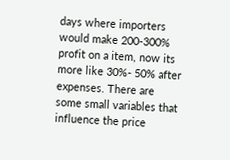days where importers would make 200-300% profit on a item, now its more like 30%- 50% after expenses. There are some small variables that influence the price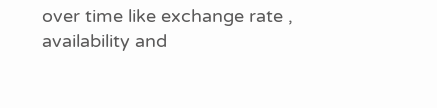over time like exchange rate , availability and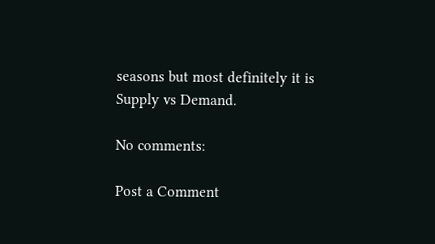seasons but most definitely it is Supply vs Demand.

No comments:

Post a Comment